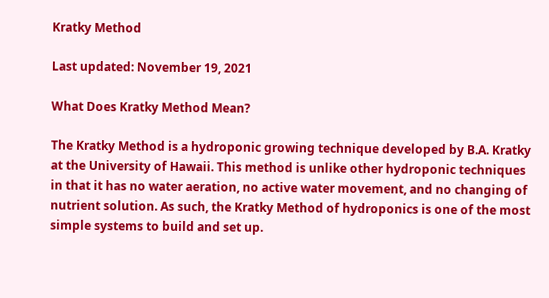Kratky Method

Last updated: November 19, 2021

What Does Kratky Method Mean?

The Kratky Method is a hydroponic growing technique developed by B.A. Kratky at the University of Hawaii. This method is unlike other hydroponic techniques in that it has no water aeration, no active water movement, and no changing of nutrient solution. As such, the Kratky Method of hydroponics is one of the most simple systems to build and set up.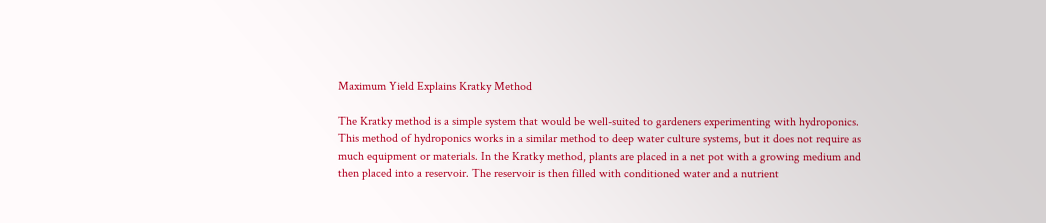Maximum Yield Explains Kratky Method

The Kratky method is a simple system that would be well-suited to gardeners experimenting with hydroponics. This method of hydroponics works in a similar method to deep water culture systems, but it does not require as much equipment or materials. In the Kratky method, plants are placed in a net pot with a growing medium and then placed into a reservoir. The reservoir is then filled with conditioned water and a nutrient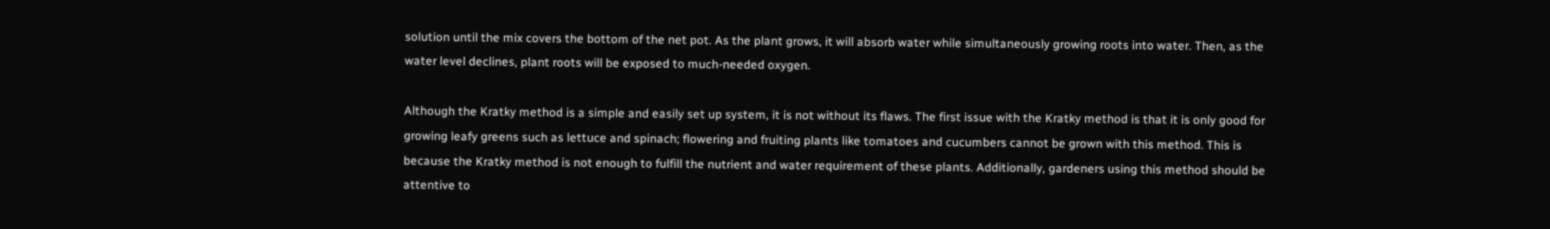solution until the mix covers the bottom of the net pot. As the plant grows, it will absorb water while simultaneously growing roots into water. Then, as the water level declines, plant roots will be exposed to much-needed oxygen.

Although the Kratky method is a simple and easily set up system, it is not without its flaws. The first issue with the Kratky method is that it is only good for growing leafy greens such as lettuce and spinach; flowering and fruiting plants like tomatoes and cucumbers cannot be grown with this method. This is because the Kratky method is not enough to fulfill the nutrient and water requirement of these plants. Additionally, gardeners using this method should be attentive to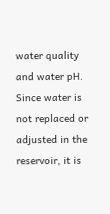water quality and water pH. Since water is not replaced or adjusted in the reservoir, it is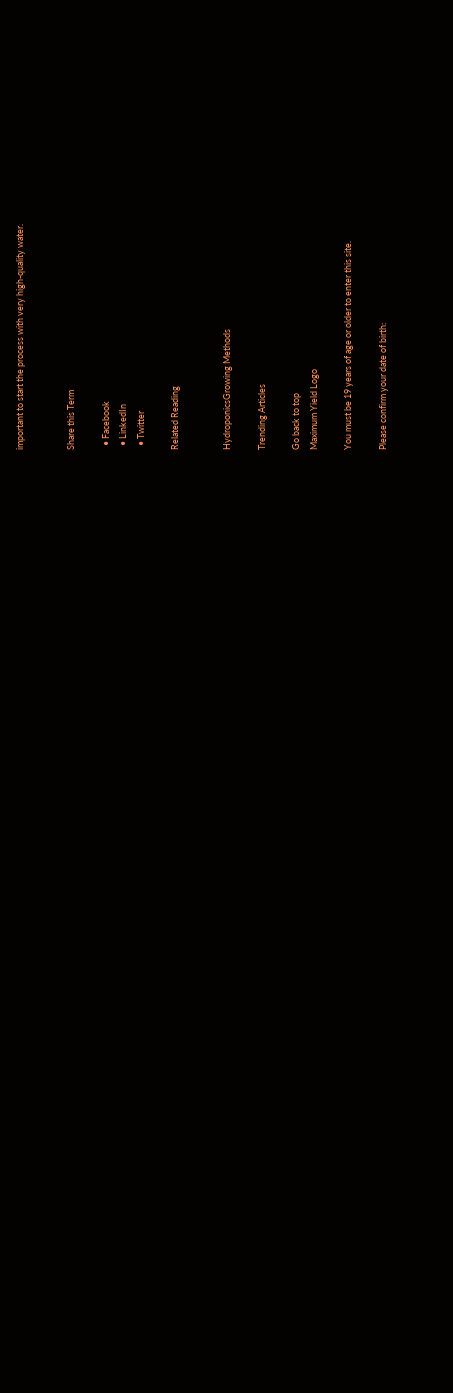important to start the process with very high-quality water.


Share this Term

  • Facebook
  • LinkedIn
  • Twitter

Related Reading


HydroponicsGrowing Methods

Trending Articles

Go back to top
Maximum Yield Logo

You must be 19 years of age or older to enter this site.

Please confirm your date of birth: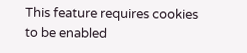This feature requires cookies to be enabled